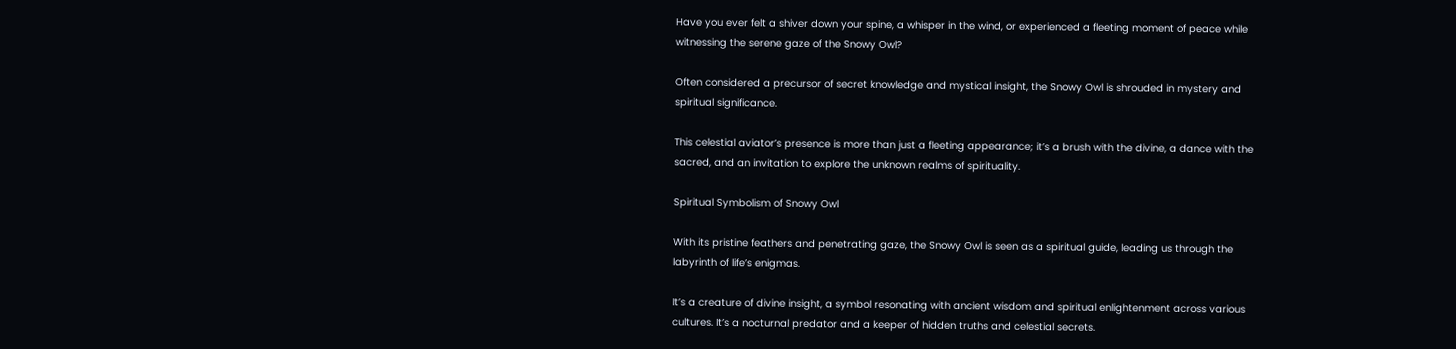Have you ever felt a shiver down your spine, a whisper in the wind, or experienced a fleeting moment of peace while witnessing the serene gaze of the Snowy Owl?

Often considered a precursor of secret knowledge and mystical insight, the Snowy Owl is shrouded in mystery and spiritual significance.

This celestial aviator’s presence is more than just a fleeting appearance; it’s a brush with the divine, a dance with the sacred, and an invitation to explore the unknown realms of spirituality.

Spiritual Symbolism of Snowy Owl

With its pristine feathers and penetrating gaze, the Snowy Owl is seen as a spiritual guide, leading us through the labyrinth of life’s enigmas.

It’s a creature of divine insight, a symbol resonating with ancient wisdom and spiritual enlightenment across various cultures. It’s a nocturnal predator and a keeper of hidden truths and celestial secrets.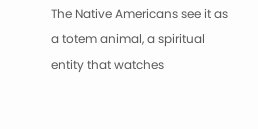The Native Americans see it as a totem animal, a spiritual entity that watches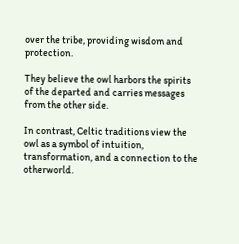over the tribe, providing wisdom and protection.

They believe the owl harbors the spirits of the departed and carries messages from the other side.

In contrast, Celtic traditions view the owl as a symbol of intuition, transformation, and a connection to the otherworld.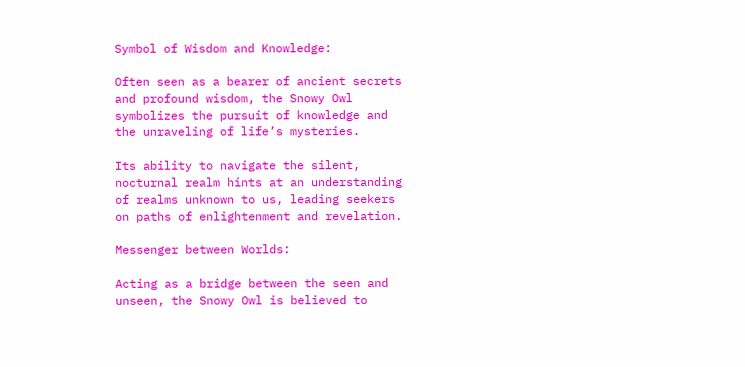Symbol of Wisdom and Knowledge:

Often seen as a bearer of ancient secrets and profound wisdom, the Snowy Owl symbolizes the pursuit of knowledge and the unraveling of life’s mysteries.

Its ability to navigate the silent, nocturnal realm hints at an understanding of realms unknown to us, leading seekers on paths of enlightenment and revelation.

Messenger between Worlds:

Acting as a bridge between the seen and unseen, the Snowy Owl is believed to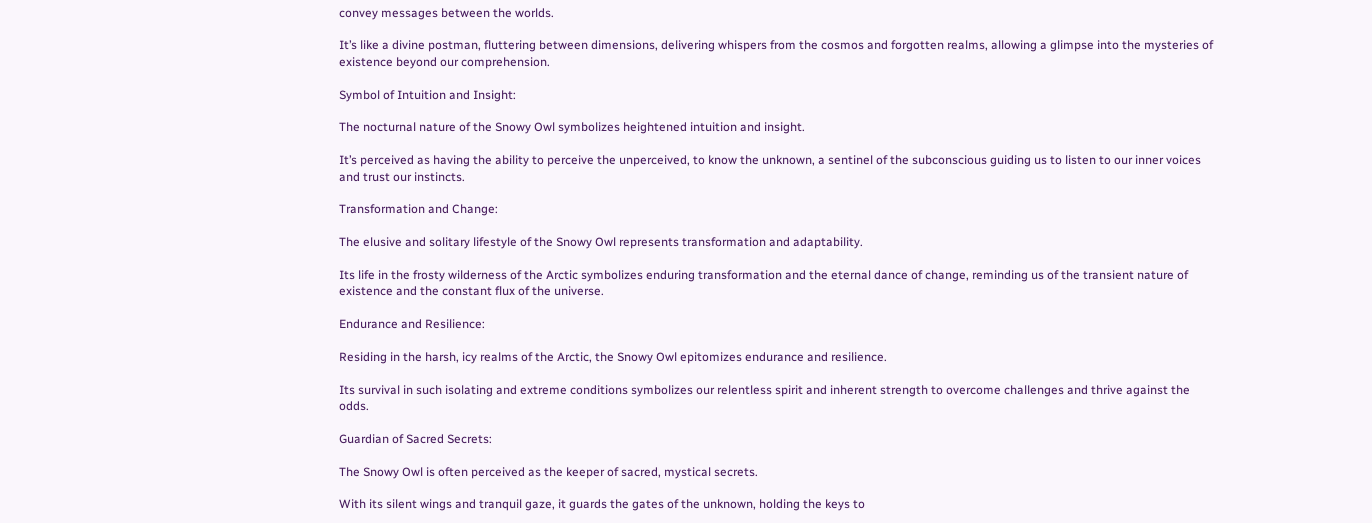convey messages between the worlds.

It’s like a divine postman, fluttering between dimensions, delivering whispers from the cosmos and forgotten realms, allowing a glimpse into the mysteries of existence beyond our comprehension.

Symbol of Intuition and Insight:

The nocturnal nature of the Snowy Owl symbolizes heightened intuition and insight.

It’s perceived as having the ability to perceive the unperceived, to know the unknown, a sentinel of the subconscious guiding us to listen to our inner voices and trust our instincts.

Transformation and Change:

The elusive and solitary lifestyle of the Snowy Owl represents transformation and adaptability.

Its life in the frosty wilderness of the Arctic symbolizes enduring transformation and the eternal dance of change, reminding us of the transient nature of existence and the constant flux of the universe.

Endurance and Resilience:

Residing in the harsh, icy realms of the Arctic, the Snowy Owl epitomizes endurance and resilience.

Its survival in such isolating and extreme conditions symbolizes our relentless spirit and inherent strength to overcome challenges and thrive against the odds.

Guardian of Sacred Secrets:

The Snowy Owl is often perceived as the keeper of sacred, mystical secrets.

With its silent wings and tranquil gaze, it guards the gates of the unknown, holding the keys to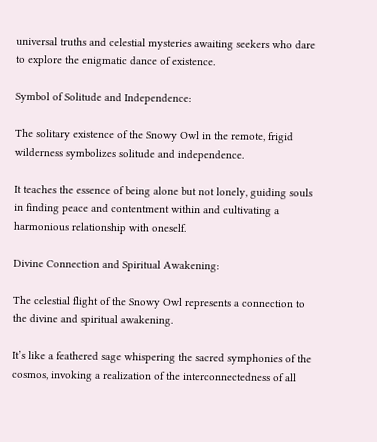universal truths and celestial mysteries awaiting seekers who dare to explore the enigmatic dance of existence.

Symbol of Solitude and Independence:

The solitary existence of the Snowy Owl in the remote, frigid wilderness symbolizes solitude and independence.

It teaches the essence of being alone but not lonely, guiding souls in finding peace and contentment within and cultivating a harmonious relationship with oneself.

Divine Connection and Spiritual Awakening:

The celestial flight of the Snowy Owl represents a connection to the divine and spiritual awakening.

It’s like a feathered sage whispering the sacred symphonies of the cosmos, invoking a realization of the interconnectedness of all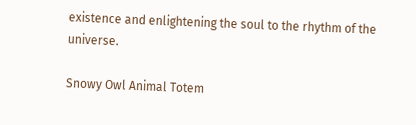existence and enlightening the soul to the rhythm of the universe.

Snowy Owl Animal Totem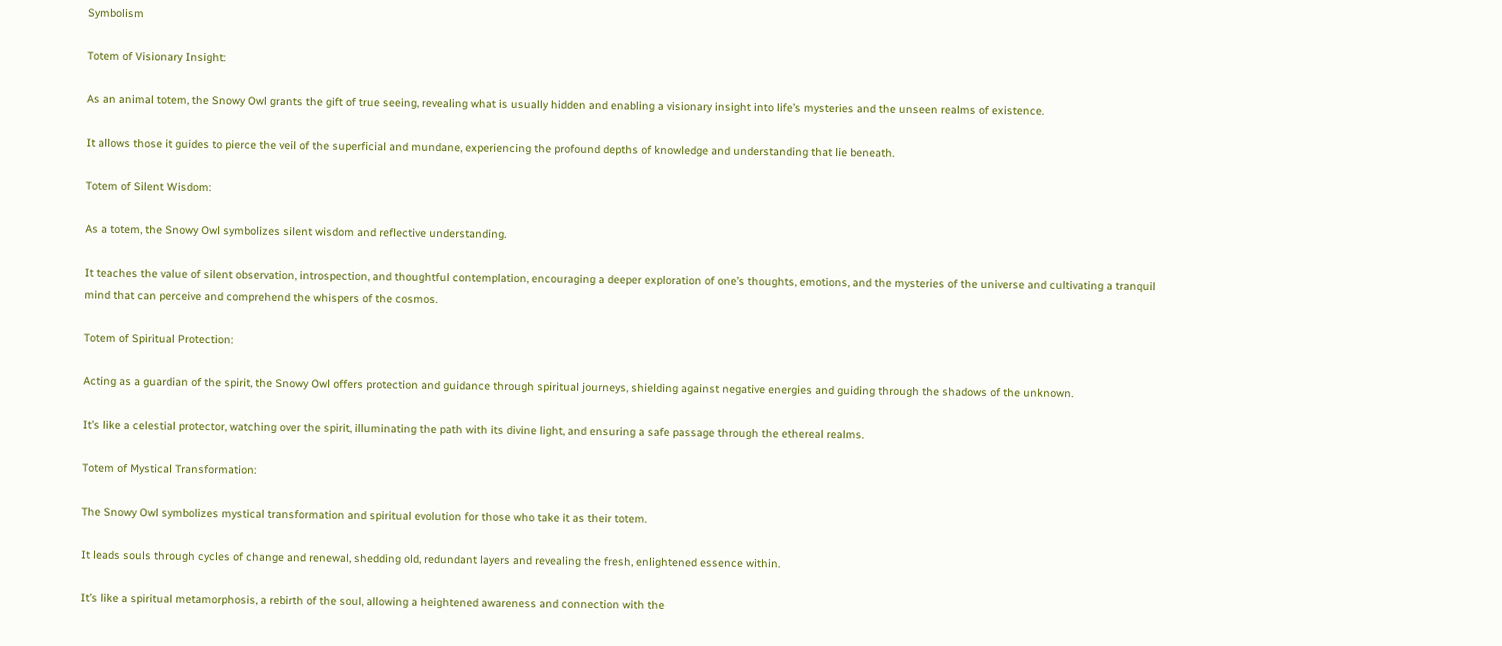Symbolism

Totem of Visionary Insight:

As an animal totem, the Snowy Owl grants the gift of true seeing, revealing what is usually hidden and enabling a visionary insight into life’s mysteries and the unseen realms of existence.

It allows those it guides to pierce the veil of the superficial and mundane, experiencing the profound depths of knowledge and understanding that lie beneath.

Totem of Silent Wisdom:

As a totem, the Snowy Owl symbolizes silent wisdom and reflective understanding.

It teaches the value of silent observation, introspection, and thoughtful contemplation, encouraging a deeper exploration of one’s thoughts, emotions, and the mysteries of the universe and cultivating a tranquil mind that can perceive and comprehend the whispers of the cosmos.

Totem of Spiritual Protection:

Acting as a guardian of the spirit, the Snowy Owl offers protection and guidance through spiritual journeys, shielding against negative energies and guiding through the shadows of the unknown.

It’s like a celestial protector, watching over the spirit, illuminating the path with its divine light, and ensuring a safe passage through the ethereal realms.

Totem of Mystical Transformation:

The Snowy Owl symbolizes mystical transformation and spiritual evolution for those who take it as their totem.

It leads souls through cycles of change and renewal, shedding old, redundant layers and revealing the fresh, enlightened essence within.

It’s like a spiritual metamorphosis, a rebirth of the soul, allowing a heightened awareness and connection with the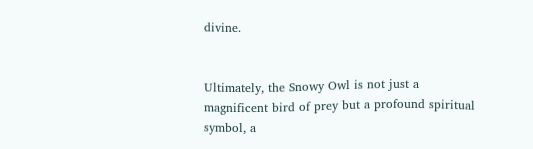divine.


Ultimately, the Snowy Owl is not just a magnificent bird of prey but a profound spiritual symbol, a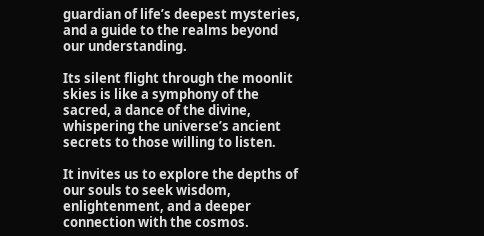guardian of life’s deepest mysteries, and a guide to the realms beyond our understanding.

Its silent flight through the moonlit skies is like a symphony of the sacred, a dance of the divine, whispering the universe’s ancient secrets to those willing to listen.

It invites us to explore the depths of our souls to seek wisdom, enlightenment, and a deeper connection with the cosmos.